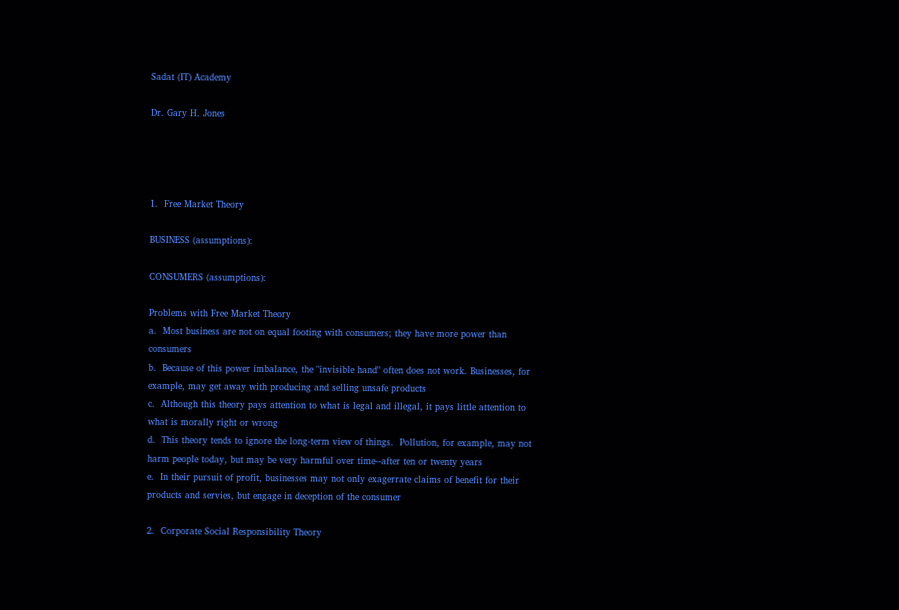Sadat (IT) Academy

Dr. Gary H. Jones




1.  Free Market Theory

BUSINESS (assumptions):

CONSUMERS (assumptions):

Problems with Free Market Theory
a.  Most business are not on equal footing with consumers; they have more power than consumers
b.  Because of this power imbalance, the "invisible hand" often does not work. Businesses, for example, may get away with producing and selling unsafe products
c.  Although this theory pays attention to what is legal and illegal, it pays little attention to what is morally right or wrong
d.  This theory tends to ignore the long-term view of things.  Pollution, for example, may not harm people today, but may be very harmful over time--after ten or twenty years
e.  In their pursuit of profit, businesses may not only exagerrate claims of benefit for their products and servies, but engage in deception of the consumer

2.  Corporate Social Responsibility Theory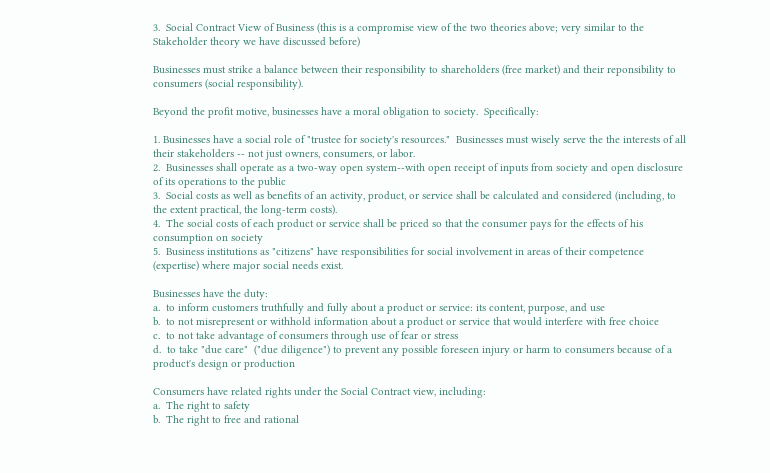3.  Social Contract View of Business (this is a compromise view of the two theories above; very similar to the Stakeholder theory we have discussed before)

Businesses must strike a balance between their responsibility to shareholders (free market) and their reponsibility to consumers (social responsibility).

Beyond the profit motive, businesses have a moral obligation to society.  Specifically:

1. Businesses have a social role of "trustee for society's resources."  Businesses must wisely serve the the interests of all their stakeholders -- not just owners, consumers, or labor.
2.  Businesses shall operate as a two-way open system--with open receipt of inputs from society and open disclosure of its operations to the public
3.  Social costs as well as benefits of an activity, product, or service shall be calculated and considered (including, to the extent practical, the long-term costs).
4.  The social costs of each product or service shall be priced so that the consumer pays for the effects of his consumption on society
5.  Business institutions as "citizens" have responsibilities for social involvement in areas of their competence (expertise) where major social needs exist.

Businesses have the duty:
a.  to inform customers truthfully and fully about a product or service: its content, purpose, and use
b.  to not misrepresent or withhold information about a product or service that would interfere with free choice
c.  to not take advantage of consumers through use of fear or stress
d.  to take "due care"  ("due diligence") to prevent any possible foreseen injury or harm to consumers because of a product's design or production

Consumers have related rights under the Social Contract view, including:
a.  The right to safety
b.  The right to free and rational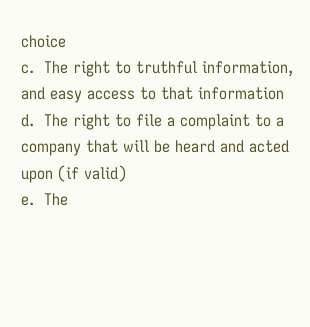choice
c.  The right to truthful information, and easy access to that information
d.  The right to file a complaint to a company that will be heard and acted upon (if valid)
e.  The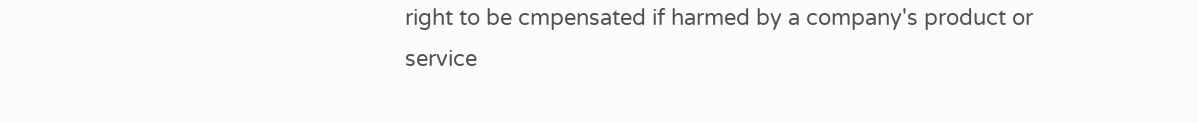right to be cmpensated if harmed by a company's product or service